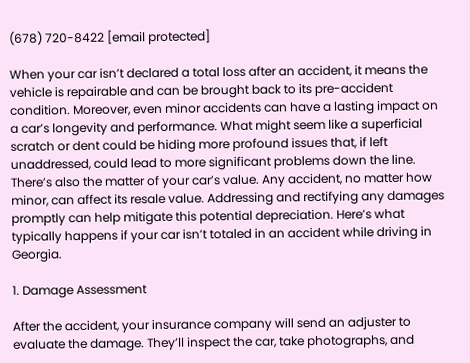(678) 720-8422 [email protected]

When your car isn’t declared a total loss after an accident, it means the vehicle is repairable and can be brought back to its pre-accident condition. Moreover, even minor accidents can have a lasting impact on a car’s longevity and performance. What might seem like a superficial scratch or dent could be hiding more profound issues that, if left unaddressed, could lead to more significant problems down the line. There’s also the matter of your car’s value. Any accident, no matter how minor, can affect its resale value. Addressing and rectifying any damages promptly can help mitigate this potential depreciation. Here’s what typically happens if your car isn’t totaled in an accident while driving in Georgia.

1. Damage Assessment

After the accident, your insurance company will send an adjuster to evaluate the damage. They’ll inspect the car, take photographs, and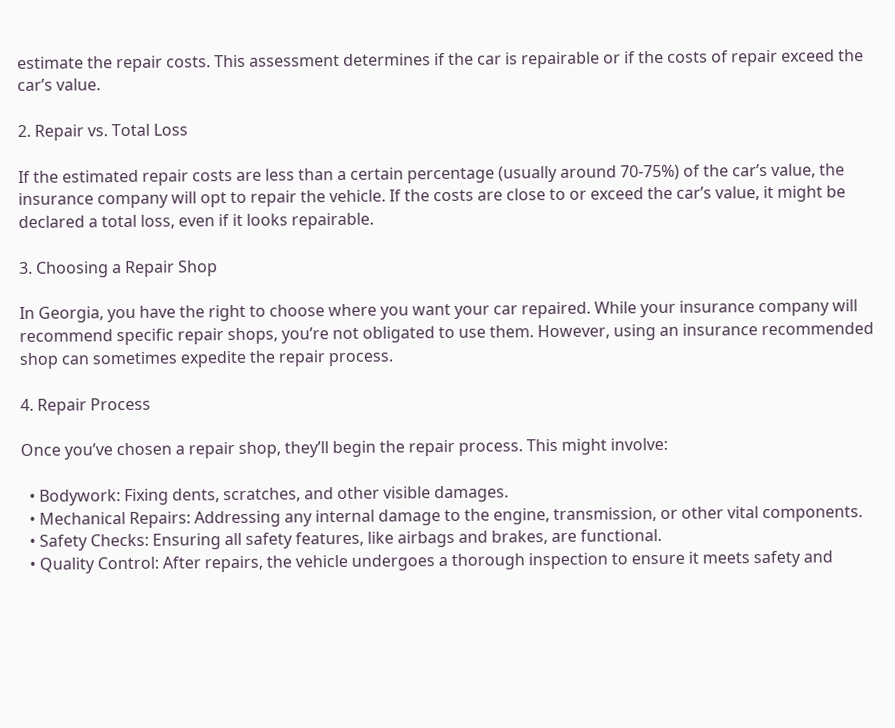estimate the repair costs. This assessment determines if the car is repairable or if the costs of repair exceed the car’s value.

2. Repair vs. Total Loss

If the estimated repair costs are less than a certain percentage (usually around 70-75%) of the car’s value, the insurance company will opt to repair the vehicle. If the costs are close to or exceed the car’s value, it might be declared a total loss, even if it looks repairable.

3. Choosing a Repair Shop

In Georgia, you have the right to choose where you want your car repaired. While your insurance company will recommend specific repair shops, you’re not obligated to use them. However, using an insurance recommended shop can sometimes expedite the repair process.

4. Repair Process

Once you’ve chosen a repair shop, they’ll begin the repair process. This might involve:

  • Bodywork: Fixing dents, scratches, and other visible damages.
  • Mechanical Repairs: Addressing any internal damage to the engine, transmission, or other vital components.
  • Safety Checks: Ensuring all safety features, like airbags and brakes, are functional.
  • Quality Control: After repairs, the vehicle undergoes a thorough inspection to ensure it meets safety and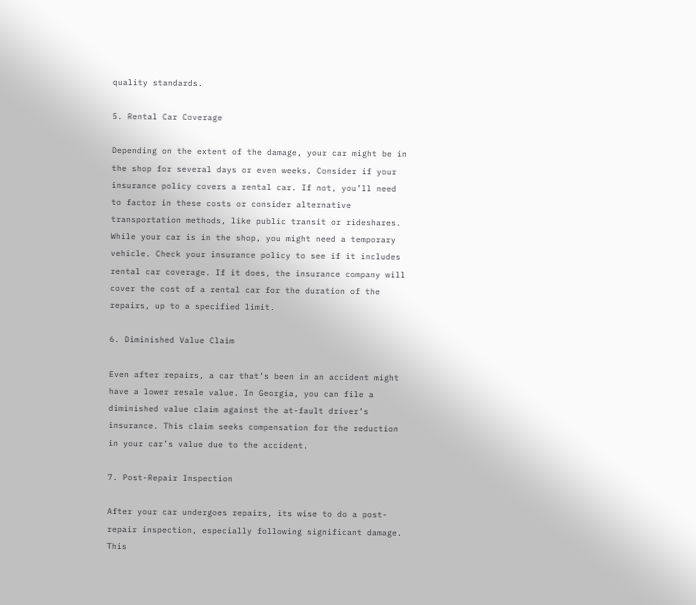quality standards.

5. Rental Car Coverage

Depending on the extent of the damage, your car might be in the shop for several days or even weeks. Consider if your insurance policy covers a rental car. If not, you’ll need to factor in these costs or consider alternative transportation methods, like public transit or rideshares. While your car is in the shop, you might need a temporary vehicle. Check your insurance policy to see if it includes rental car coverage. If it does, the insurance company will cover the cost of a rental car for the duration of the repairs, up to a specified limit.

6. Diminished Value Claim

Even after repairs, a car that’s been in an accident might have a lower resale value. In Georgia, you can file a diminished value claim against the at-fault driver’s insurance. This claim seeks compensation for the reduction in your car’s value due to the accident.

7. Post-Repair Inspection

After your car undergoes repairs, its wise to do a post-repair inspection, especially following significant damage. This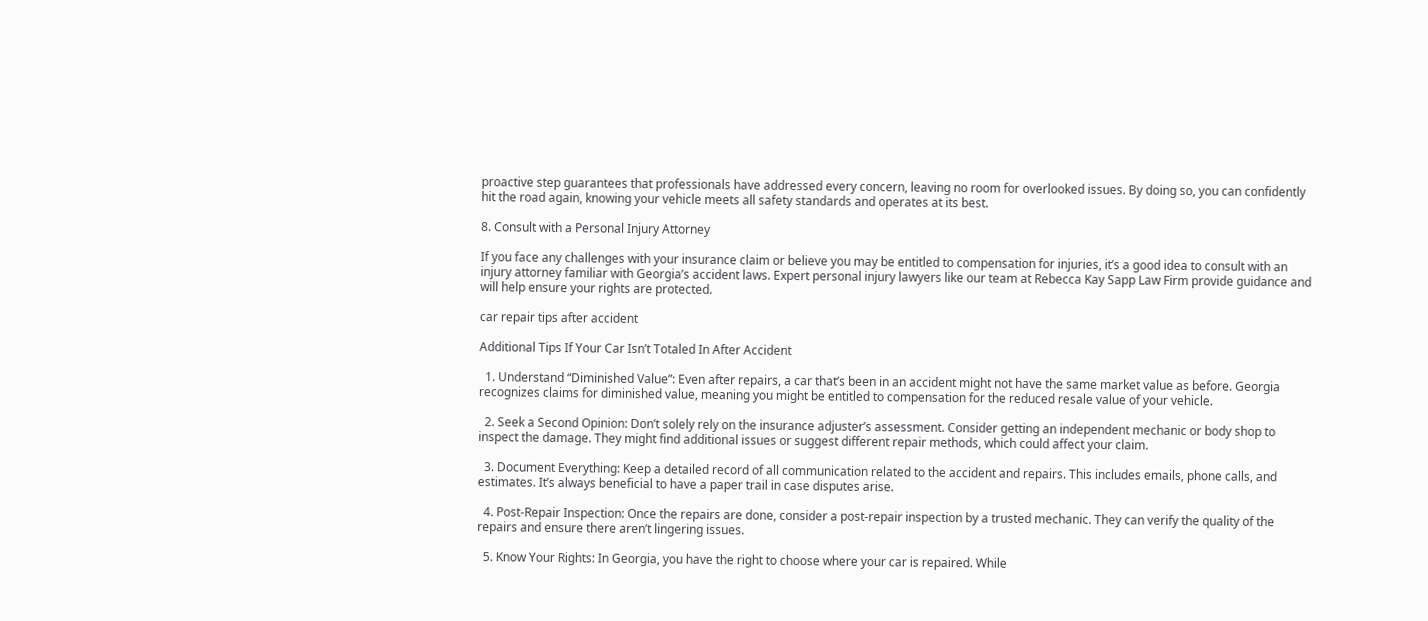proactive step guarantees that professionals have addressed every concern, leaving no room for overlooked issues. By doing so, you can confidently hit the road again, knowing your vehicle meets all safety standards and operates at its best.

8. Consult with a Personal Injury Attorney

If you face any challenges with your insurance claim or believe you may be entitled to compensation for injuries, it’s a good idea to consult with an injury attorney familiar with Georgia’s accident laws. Expert personal injury lawyers like our team at Rebecca Kay Sapp Law Firm provide guidance and will help ensure your rights are protected.

car repair tips after accident

Additional Tips If Your Car Isn’t Totaled In After Accident

  1. Understand “Diminished Value”: Even after repairs, a car that’s been in an accident might not have the same market value as before. Georgia recognizes claims for diminished value, meaning you might be entitled to compensation for the reduced resale value of your vehicle.

  2. Seek a Second Opinion: Don’t solely rely on the insurance adjuster’s assessment. Consider getting an independent mechanic or body shop to inspect the damage. They might find additional issues or suggest different repair methods, which could affect your claim.

  3. Document Everything: Keep a detailed record of all communication related to the accident and repairs. This includes emails, phone calls, and estimates. It’s always beneficial to have a paper trail in case disputes arise.

  4. Post-Repair Inspection: Once the repairs are done, consider a post-repair inspection by a trusted mechanic. They can verify the quality of the repairs and ensure there aren’t lingering issues.

  5. Know Your Rights: In Georgia, you have the right to choose where your car is repaired. While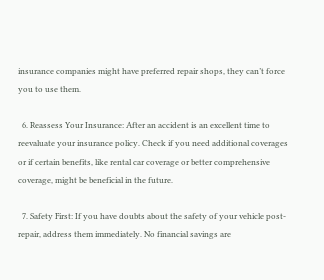insurance companies might have preferred repair shops, they can’t force you to use them.

  6. Reassess Your Insurance: After an accident is an excellent time to reevaluate your insurance policy. Check if you need additional coverages or if certain benefits, like rental car coverage or better comprehensive coverage, might be beneficial in the future.

  7. Safety First: If you have doubts about the safety of your vehicle post-repair, address them immediately. No financial savings are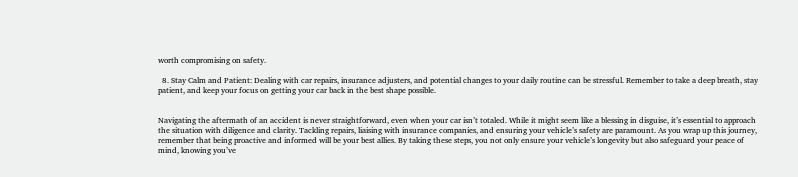worth compromising on safety.

  8. Stay Calm and Patient: Dealing with car repairs, insurance adjusters, and potential changes to your daily routine can be stressful. Remember to take a deep breath, stay patient, and keep your focus on getting your car back in the best shape possible.


Navigating the aftermath of an accident is never straightforward, even when your car isn’t totaled. While it might seem like a blessing in disguise, it’s essential to approach the situation with diligence and clarity. Tackling repairs, liaising with insurance companies, and ensuring your vehicle’s safety are paramount. As you wrap up this journey, remember that being proactive and informed will be your best allies. By taking these steps, you not only ensure your vehicle’s longevity but also safeguard your peace of mind, knowing you’ve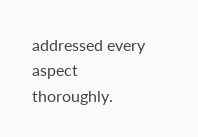addressed every aspect thoroughly.